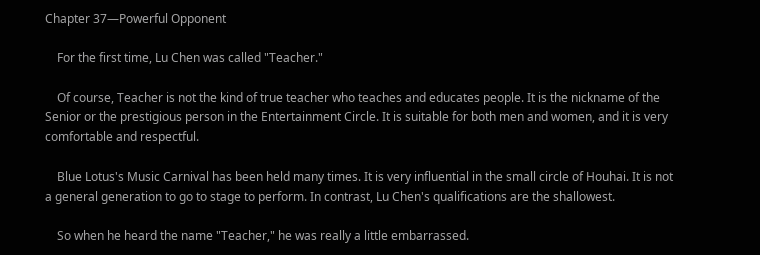Chapter 37—Powerful Opponent

    For the first time, Lu Chen was called "Teacher."

    Of course, Teacher is not the kind of true teacher who teaches and educates people. It is the nickname of the Senior or the prestigious person in the Entertainment Circle. It is suitable for both men and women, and it is very comfortable and respectful.

    Blue Lotus's Music Carnival has been held many times. It is very influential in the small circle of Houhai. It is not a general generation to go to stage to perform. In contrast, Lu Chen's qualifications are the shallowest.

    So when he heard the name "Teacher," he was really a little embarrassed.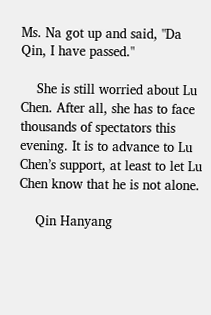Ms. Na got up and said, "Da Qin, I have passed."

    She is still worried about Lu Chen. After all, she has to face thousands of spectators this evening. It is to advance to Lu Chen’s support, at least to let Lu Chen know that he is not alone.

    Qin Hanyang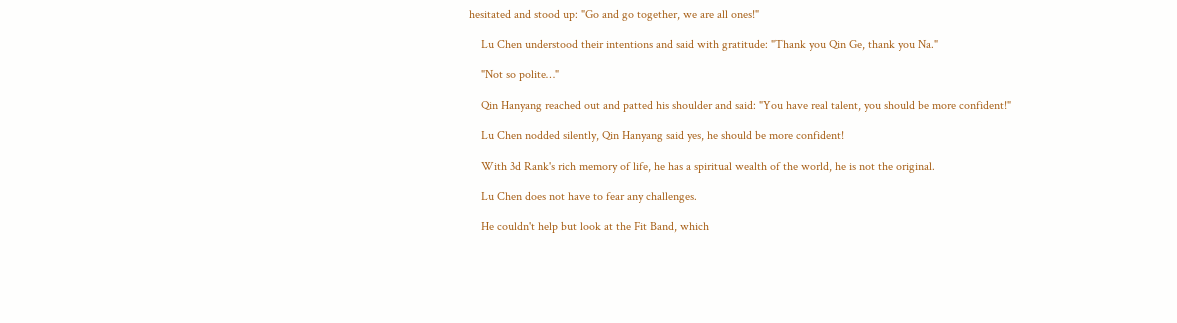hesitated and stood up: "Go and go together, we are all ones!"

    Lu Chen understood their intentions and said with gratitude: "Thank you Qin Ge, thank you Na."

    "Not so polite…"

    Qin Hanyang reached out and patted his shoulder and said: "You have real talent, you should be more confident!"

    Lu Chen nodded silently, Qin Hanyang said yes, he should be more confident!

    With 3d Rank's rich memory of life, he has a spiritual wealth of the world, he is not the original.

    Lu Chen does not have to fear any challenges.

    He couldn't help but look at the Fit Band, which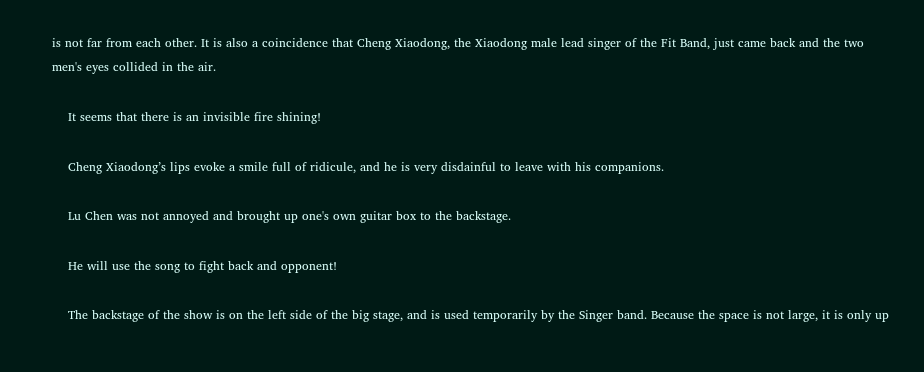is not far from each other. It is also a coincidence that Cheng Xiaodong, the Xiaodong male lead singer of the Fit Band, just came back and the two men's eyes collided in the air.

    It seems that there is an invisible fire shining!

    Cheng Xiaodong’s lips evoke a smile full of ridicule, and he is very disdainful to leave with his companions.

    Lu Chen was not annoyed and brought up one's own guitar box to the backstage.

    He will use the song to fight back and opponent!

    The backstage of the show is on the left side of the big stage, and is used temporarily by the Singer band. Because the space is not large, it is only up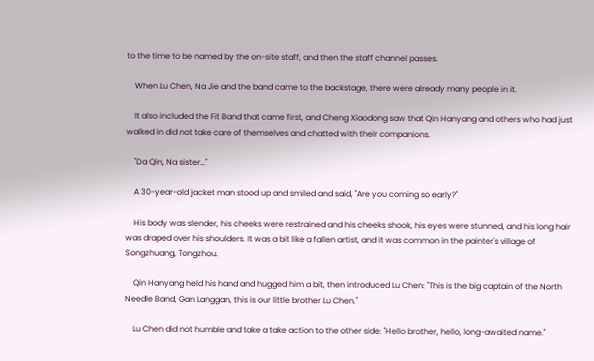to the time to be named by the on-site staff, and then the staff channel passes.

    When Lu Chen, Na Jie and the band came to the backstage, there were already many people in it.

    It also included the Fit Band that came first, and Cheng Xiaodong saw that Qin Hanyang and others who had just walked in did not take care of themselves and chatted with their companions.

    "Da Qin, Na sister…"

    A 30-year-old jacket man stood up and smiled and said, "Are you coming so early?"

    His body was slender, his cheeks were restrained and his cheeks shook, his eyes were stunned, and his long hair was draped over his shoulders. It was a bit like a fallen artist, and it was common in the painter's village of Songzhuang, Tongzhou.

    Qin Hanyang held his hand and hugged him a bit, then introduced Lu Chen: "This is the big captain of the North Needle Band, Gan Langgan, this is our little brother Lu Chen."

    Lu Chen did not humble and take a take action to the other side: "Hello brother, hello, long-awaited name."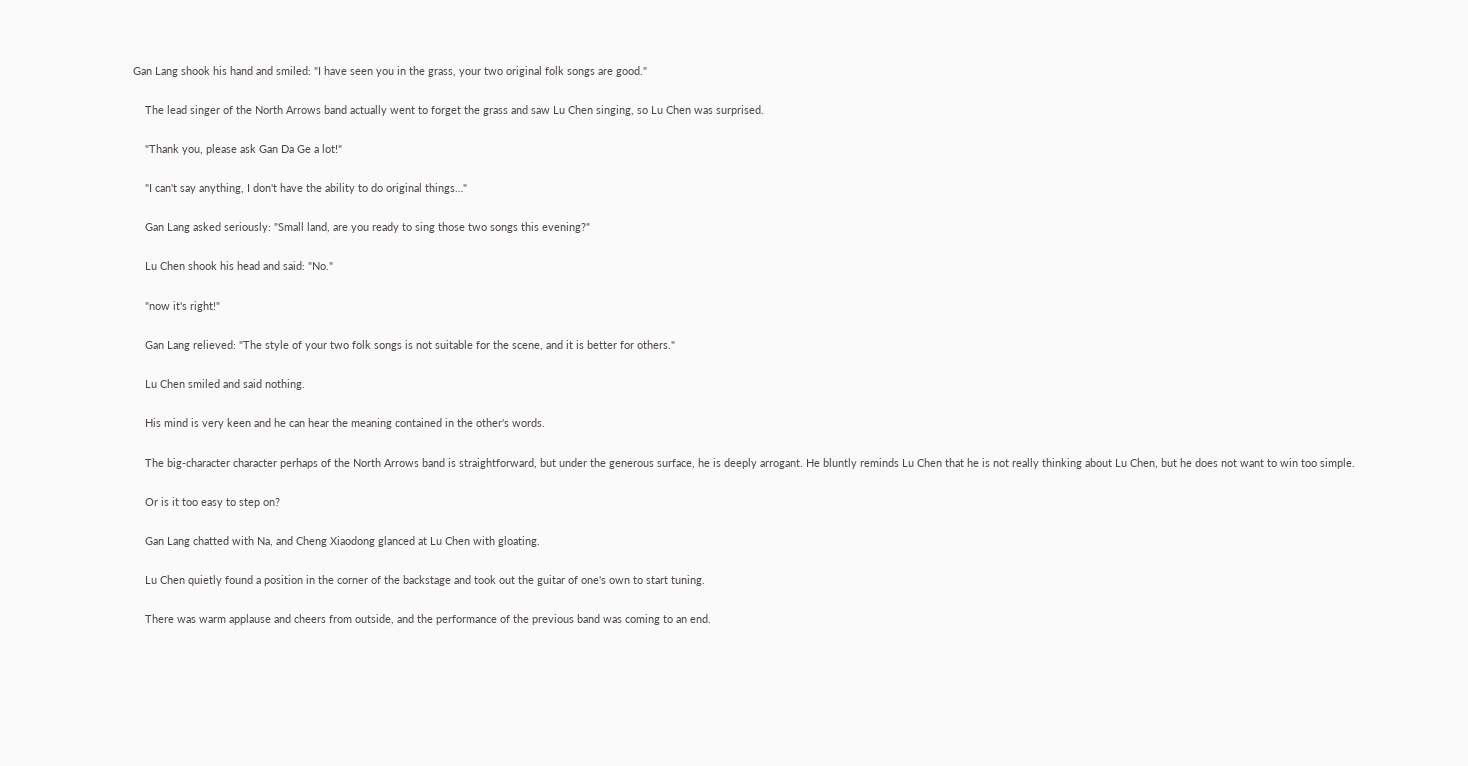Gan Lang shook his hand and smiled: "I have seen you in the grass, your two original folk songs are good."

    The lead singer of the North Arrows band actually went to forget the grass and saw Lu Chen singing, so Lu Chen was surprised.

    "Thank you, please ask Gan Da Ge a lot!"

    "I can't say anything, I don't have the ability to do original things…"

    Gan Lang asked seriously: "Small land, are you ready to sing those two songs this evening?"

    Lu Chen shook his head and said: "No."

    "now it's right!"

    Gan Lang relieved: "The style of your two folk songs is not suitable for the scene, and it is better for others."

    Lu Chen smiled and said nothing.

    His mind is very keen and he can hear the meaning contained in the other's words.

    The big-character character perhaps of the North Arrows band is straightforward, but under the generous surface, he is deeply arrogant. He bluntly reminds Lu Chen that he is not really thinking about Lu Chen, but he does not want to win too simple.

    Or is it too easy to step on?

    Gan Lang chatted with Na, and Cheng Xiaodong glanced at Lu Chen with gloating.

    Lu Chen quietly found a position in the corner of the backstage and took out the guitar of one's own to start tuning.

    There was warm applause and cheers from outside, and the performance of the previous band was coming to an end.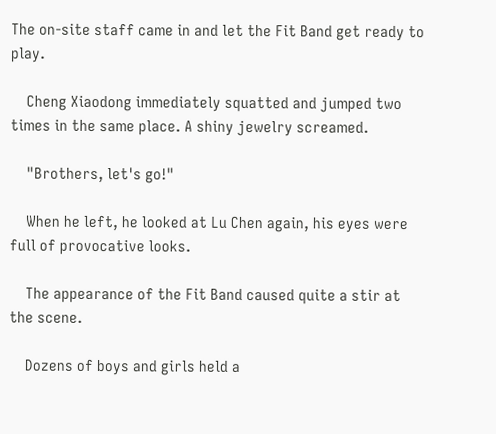The on-site staff came in and let the Fit Band get ready to play.

    Cheng Xiaodong immediately squatted and jumped two times in the same place. A shiny jewelry screamed.

    "Brothers, let's go!"

    When he left, he looked at Lu Chen again, his eyes were full of provocative looks.

    The appearance of the Fit Band caused quite a stir at the scene.

    Dozens of boys and girls held a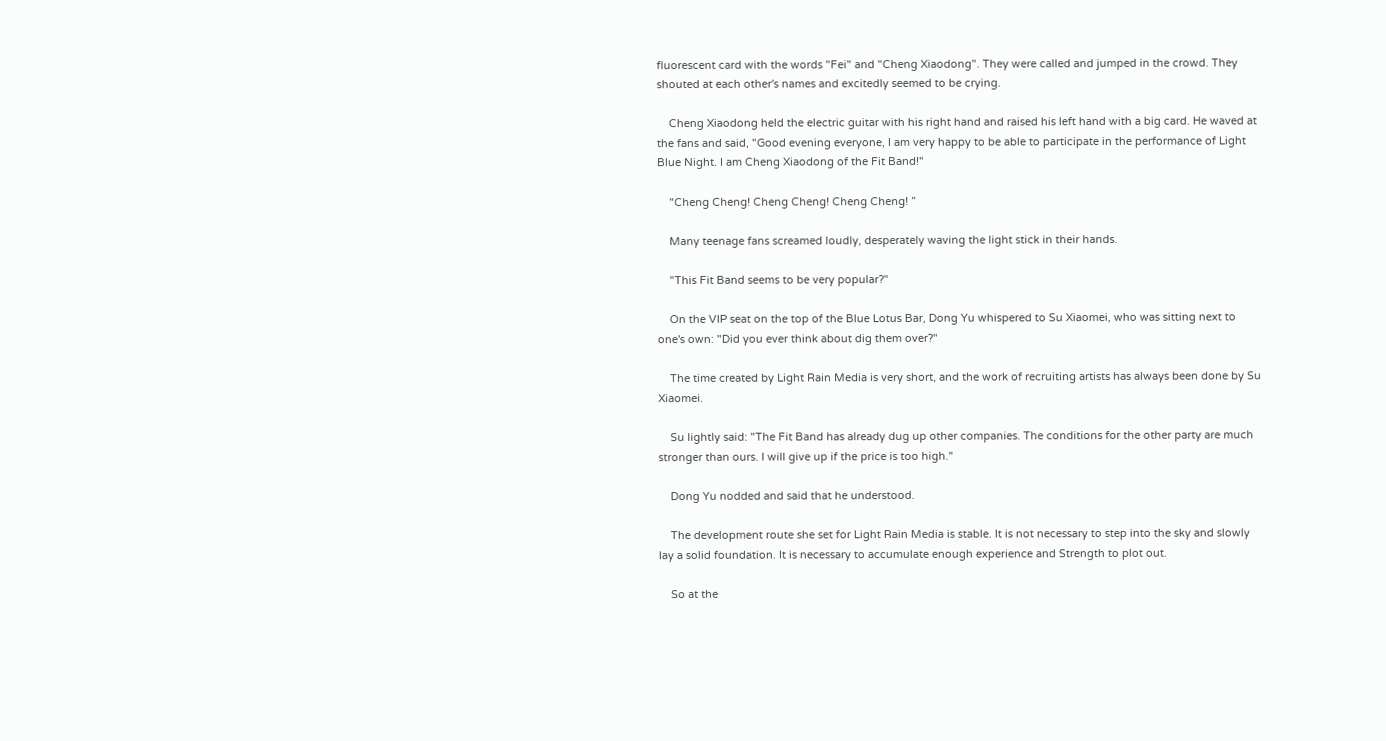fluorescent card with the words "Fei" and "Cheng Xiaodong". They were called and jumped in the crowd. They shouted at each other's names and excitedly seemed to be crying.

    Cheng Xiaodong held the electric guitar with his right hand and raised his left hand with a big card. He waved at the fans and said, "Good evening everyone, I am very happy to be able to participate in the performance of Light Blue Night. I am Cheng Xiaodong of the Fit Band!"

    "Cheng Cheng! Cheng Cheng! Cheng Cheng! ”

    Many teenage fans screamed loudly, desperately waving the light stick in their hands.

    "This Fit Band seems to be very popular?"

    On the VIP seat on the top of the Blue Lotus Bar, Dong Yu whispered to Su Xiaomei, who was sitting next to one's own: "Did you ever think about dig them over?"

    The time created by Light Rain Media is very short, and the work of recruiting artists has always been done by Su Xiaomei.

    Su lightly said: "The Fit Band has already dug up other companies. The conditions for the other party are much stronger than ours. I will give up if the price is too high."

    Dong Yu nodded and said that he understood.

    The development route she set for Light Rain Media is stable. It is not necessary to step into the sky and slowly lay a solid foundation. It is necessary to accumulate enough experience and Strength to plot out.

    So at the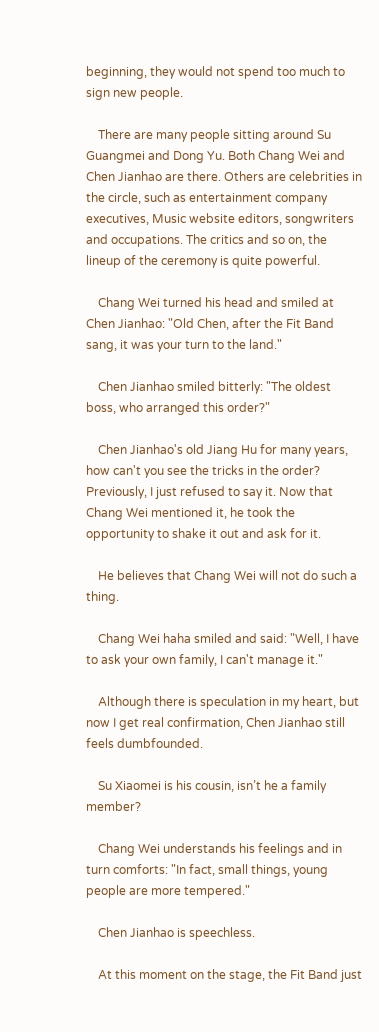beginning, they would not spend too much to sign new people.

    There are many people sitting around Su Guangmei and Dong Yu. Both Chang Wei and Chen Jianhao are there. Others are celebrities in the circle, such as entertainment company executives, Music website editors, songwriters and occupations. The critics and so on, the lineup of the ceremony is quite powerful.

    Chang Wei turned his head and smiled at Chen Jianhao: "Old Chen, after the Fit Band sang, it was your turn to the land."

    Chen Jianhao smiled bitterly: "The oldest boss, who arranged this order?"

    Chen Jianhao's old Jiang Hu for many years, how can't you see the tricks in the order? Previously, I just refused to say it. Now that Chang Wei mentioned it, he took the opportunity to shake it out and ask for it.

    He believes that Chang Wei will not do such a thing.

    Chang Wei haha smiled and said: "Well, I have to ask your own family, I can't manage it."

    Although there is speculation in my heart, but now I get real confirmation, Chen Jianhao still feels dumbfounded.

    Su Xiaomei is his cousin, isn’t he a family member?

    Chang Wei understands his feelings and in turn comforts: "In fact, small things, young people are more tempered."

    Chen Jianhao is speechless.

    At this moment on the stage, the Fit Band just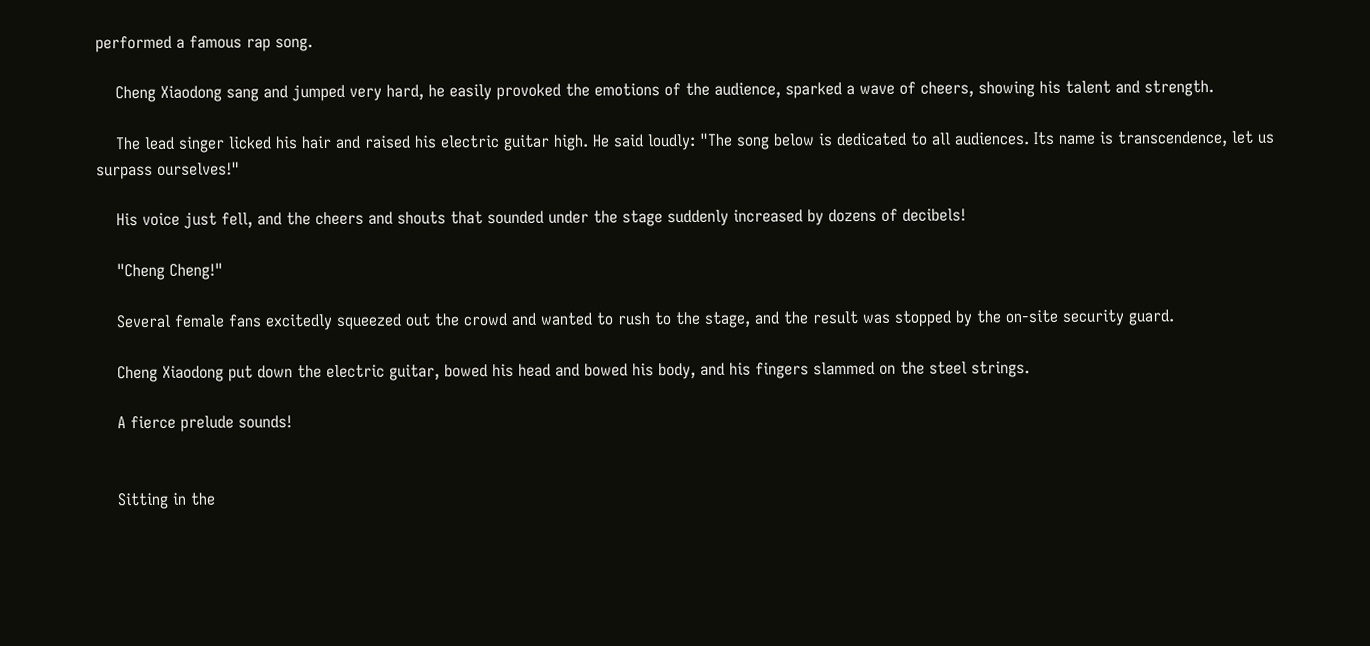performed a famous rap song.

    Cheng Xiaodong sang and jumped very hard, he easily provoked the emotions of the audience, sparked a wave of cheers, showing his talent and strength.

    The lead singer licked his hair and raised his electric guitar high. He said loudly: "The song below is dedicated to all audiences. Its name is transcendence, let us surpass ourselves!"

    His voice just fell, and the cheers and shouts that sounded under the stage suddenly increased by dozens of decibels!

    "Cheng Cheng!"

    Several female fans excitedly squeezed out the crowd and wanted to rush to the stage, and the result was stopped by the on-site security guard.

    Cheng Xiaodong put down the electric guitar, bowed his head and bowed his body, and his fingers slammed on the steel strings.

    A fierce prelude sounds!


    Sitting in the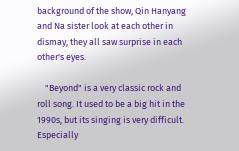background of the show, Qin Hanyang and Na sister look at each other in dismay, they all saw surprise in each other's eyes.

    "Beyond" is a very classic rock and roll song. It used to be a big hit in the 1990s, but its singing is very difficult. Especially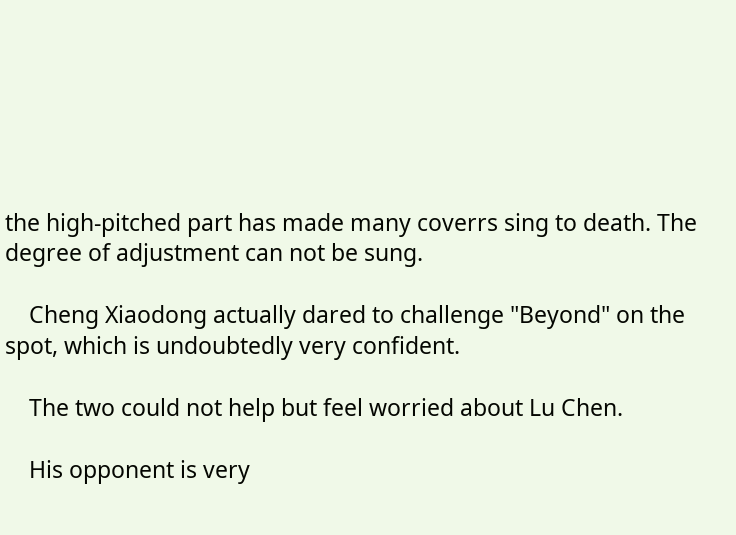the high-pitched part has made many coverrs sing to death. The degree of adjustment can not be sung.

    Cheng Xiaodong actually dared to challenge "Beyond" on the spot, which is undoubtedly very confident.

    The two could not help but feel worried about Lu Chen.

    His opponent is very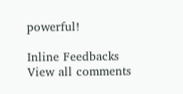powerful!

Inline Feedbacks
View all comments